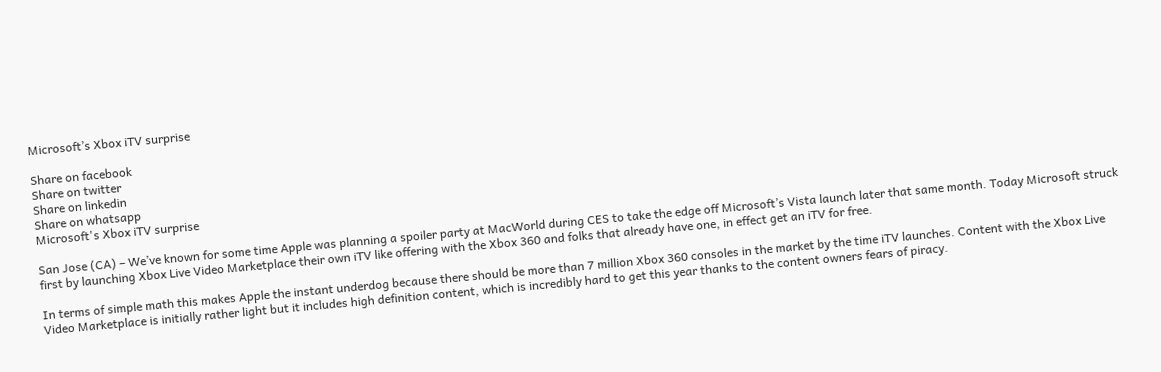Microsoft’s Xbox iTV surprise

Share on facebook
Share on twitter
Share on linkedin
Share on whatsapp
Microsoft's Xbox iTV surprise

San Jose (CA) – We’ve known for some time Apple was planning a spoiler party at MacWorld during CES to take the edge off Microsoft’s Vista launch later that same month. Today Microsoft struck first by launching Xbox Live Video Marketplace their own iTV like offering with the Xbox 360 and folks that already have one, in effect get an iTV for free.

In terms of simple math this makes Apple the instant underdog because there should be more than 7 million Xbox 360 consoles in the market by the time iTV launches. Content with the Xbox Live Video Marketplace is initially rather light but it includes high definition content, which is incredibly hard to get this year thanks to the content owners fears of piracy.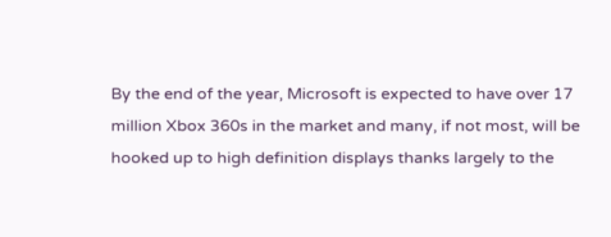By the end of the year, Microsoft is expected to have over 17 million Xbox 360s in the market and many, if not most, will be hooked up to high definition displays thanks largely to the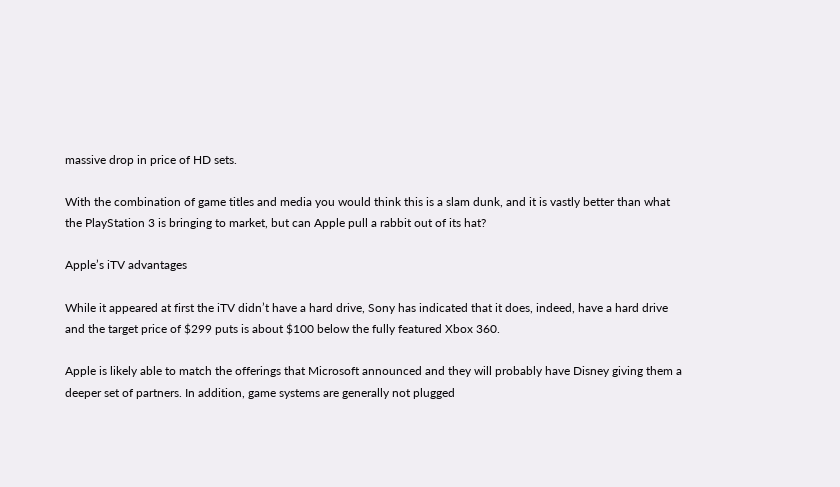massive drop in price of HD sets.

With the combination of game titles and media you would think this is a slam dunk, and it is vastly better than what the PlayStation 3 is bringing to market, but can Apple pull a rabbit out of its hat?

Apple’s iTV advantages

While it appeared at first the iTV didn’t have a hard drive, Sony has indicated that it does, indeed, have a hard drive and the target price of $299 puts is about $100 below the fully featured Xbox 360.

Apple is likely able to match the offerings that Microsoft announced and they will probably have Disney giving them a deeper set of partners. In addition, game systems are generally not plugged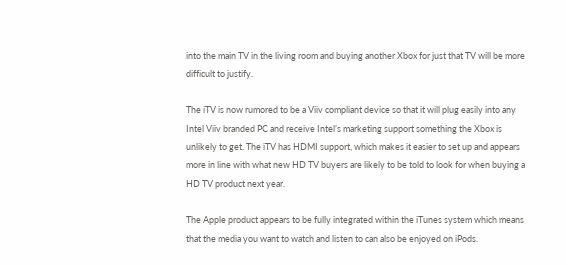into the main TV in the living room and buying another Xbox for just that TV will be more difficult to justify.

The iTV is now rumored to be a Viiv compliant device so that it will plug easily into any Intel Viiv branded PC and receive Intel’s marketing support something the Xbox is unlikely to get. The iTV has HDMI support, which makes it easier to set up and appears more in line with what new HD TV buyers are likely to be told to look for when buying a HD TV product next year.

The Apple product appears to be fully integrated within the iTunes system which means that the media you want to watch and listen to can also be enjoyed on iPods.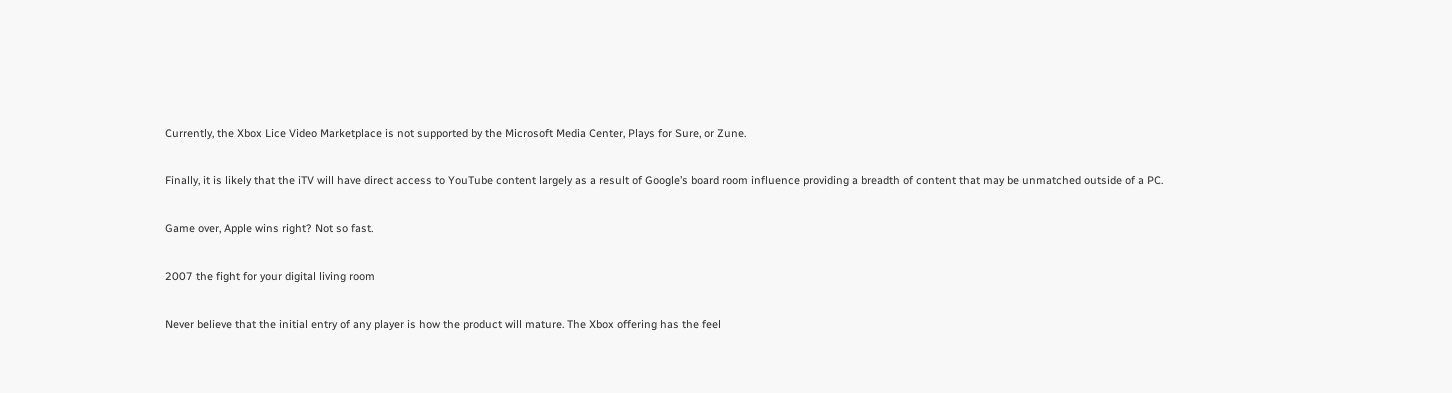Currently, the Xbox Lice Video Marketplace is not supported by the Microsoft Media Center, Plays for Sure, or Zune.

Finally, it is likely that the iTV will have direct access to YouTube content largely as a result of Google’s board room influence providing a breadth of content that may be unmatched outside of a PC.

Game over, Apple wins right? Not so fast.

2007 the fight for your digital living room

Never believe that the initial entry of any player is how the product will mature. The Xbox offering has the feel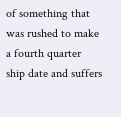of something that was rushed to make a fourth quarter ship date and suffers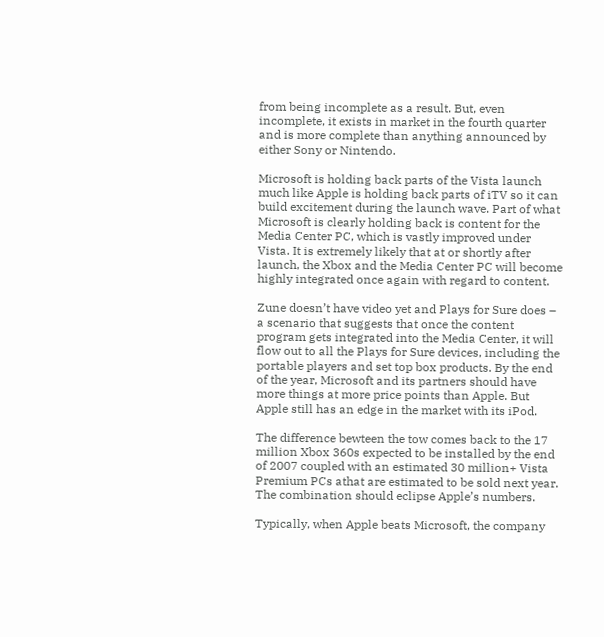from being incomplete as a result. But, even incomplete, it exists in market in the fourth quarter and is more complete than anything announced by either Sony or Nintendo.

Microsoft is holding back parts of the Vista launch much like Apple is holding back parts of iTV so it can build excitement during the launch wave. Part of what Microsoft is clearly holding back is content for the Media Center PC, which is vastly improved under Vista. It is extremely likely that at or shortly after launch, the Xbox and the Media Center PC will become highly integrated once again with regard to content.

Zune doesn’t have video yet and Plays for Sure does – a scenario that suggests that once the content program gets integrated into the Media Center, it will flow out to all the Plays for Sure devices, including the portable players and set top box products. By the end of the year, Microsoft and its partners should have more things at more price points than Apple. But Apple still has an edge in the market with its iPod.

The difference bewteen the tow comes back to the 17 million Xbox 360s expected to be installed by the end of 2007 coupled with an estimated 30 million+ Vista Premium PCs athat are estimated to be sold next year. The combination should eclipse Apple’s numbers.

Typically, when Apple beats Microsoft, the company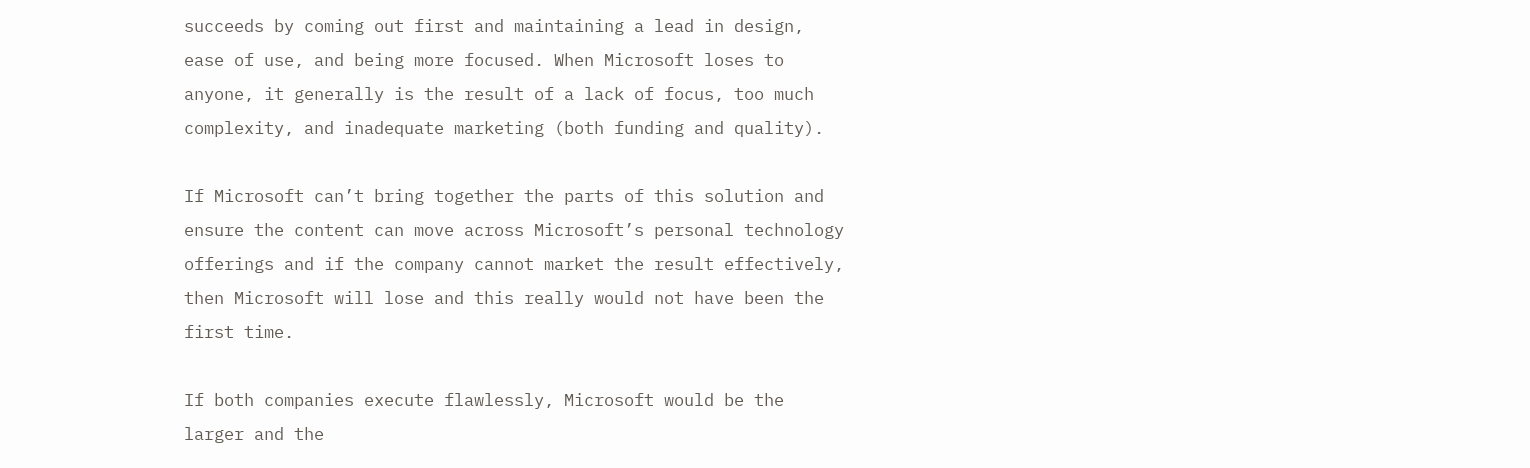succeeds by coming out first and maintaining a lead in design, ease of use, and being more focused. When Microsoft loses to anyone, it generally is the result of a lack of focus, too much complexity, and inadequate marketing (both funding and quality).

If Microsoft can’t bring together the parts of this solution and ensure the content can move across Microsoft’s personal technology offerings and if the company cannot market the result effectively, then Microsoft will lose and this really would not have been the first time.

If both companies execute flawlessly, Microsoft would be the larger and the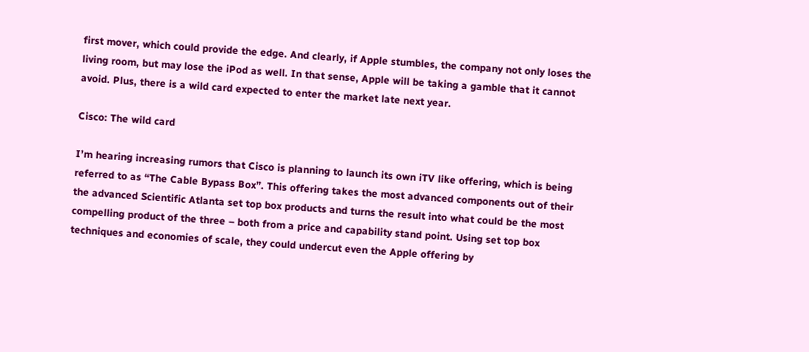first mover, which could provide the edge. And clearly, if Apple stumbles, the company not only loses the living room, but may lose the iPod as well. In that sense, Apple will be taking a gamble that it cannot avoid. Plus, there is a wild card expected to enter the market late next year.

Cisco: The wild card

I’m hearing increasing rumors that Cisco is planning to launch its own iTV like offering, which is being referred to as “The Cable Bypass Box”. This offering takes the most advanced components out of their the advanced Scientific Atlanta set top box products and turns the result into what could be the most compelling product of the three – both from a price and capability stand point. Using set top box techniques and economies of scale, they could undercut even the Apple offering by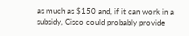as much as $150 and, if it can work in a subsidy, Cisco could probably provide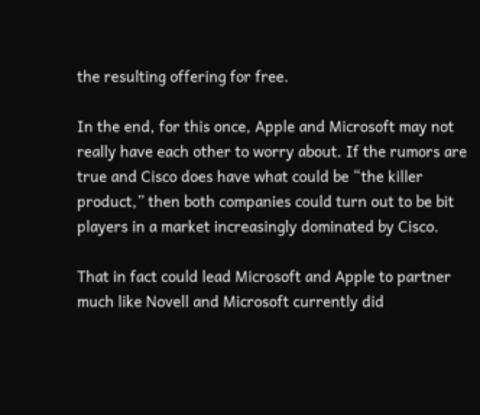the resulting offering for free.

In the end, for this once, Apple and Microsoft may not really have each other to worry about. If the rumors are true and Cisco does have what could be “the killer product,” then both companies could turn out to be bit players in a market increasingly dominated by Cisco.

That in fact could lead Microsoft and Apple to partner much like Novell and Microsoft currently did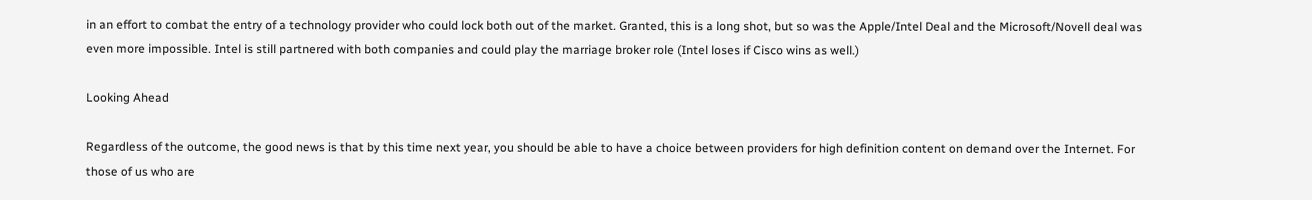in an effort to combat the entry of a technology provider who could lock both out of the market. Granted, this is a long shot, but so was the Apple/Intel Deal and the Microsoft/Novell deal was even more impossible. Intel is still partnered with both companies and could play the marriage broker role (Intel loses if Cisco wins as well.)

Looking Ahead

Regardless of the outcome, the good news is that by this time next year, you should be able to have a choice between providers for high definition content on demand over the Internet. For those of us who are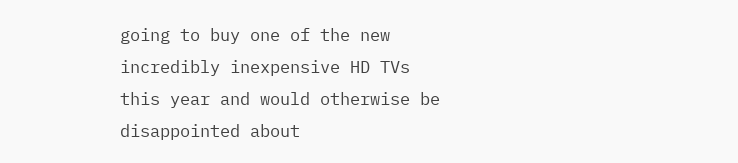going to buy one of the new incredibly inexpensive HD TVs this year and would otherwise be disappointed about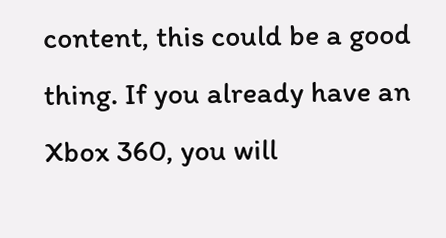content, this could be a good thing. If you already have an Xbox 360, you will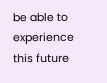be able to experience this future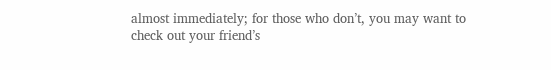almost immediately; for those who don’t, you may want to check out your friend’s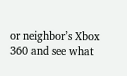or neighbor’s Xbox 360 and see what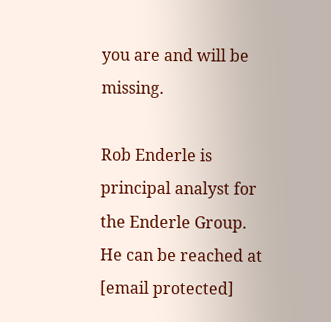you are and will be missing.

Rob Enderle is principal analyst for the Enderle Group. He can be reached at [email protected]